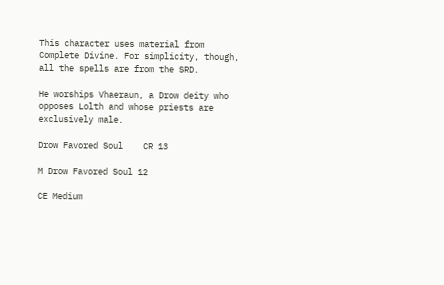This character uses material from Complete Divine. For simplicity, though, all the spells are from the SRD.

He worships Vhaeraun, a Drow deity who opposes Lolth and whose priests are exclusively male.

Drow Favored Soul    CR 13

M Drow Favored Soul 12

CE Medium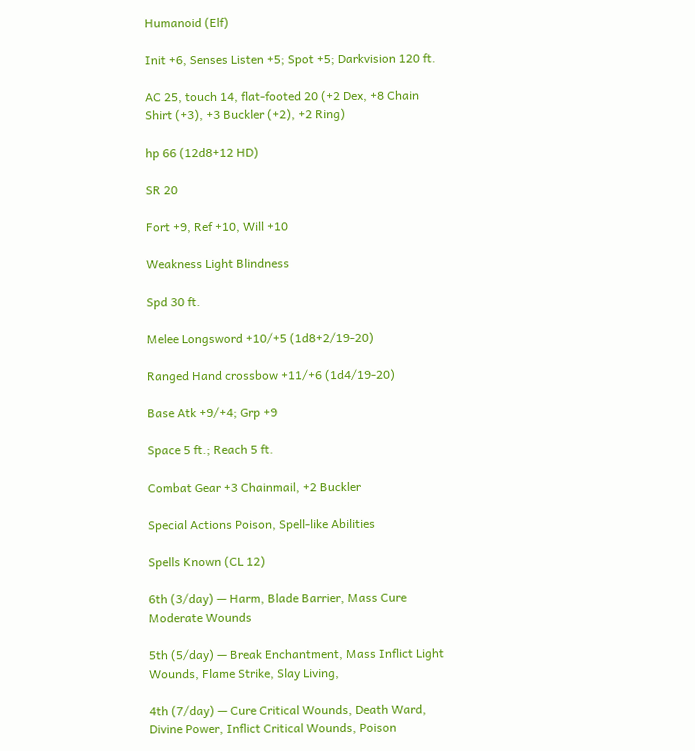Humanoid (Elf)

Init +6, Senses Listen +5; Spot +5; Darkvision 120 ft.

AC 25, touch 14, flat-footed 20 (+2 Dex, +8 Chain Shirt (+3), +3 Buckler (+2), +2 Ring)

hp 66 (12d8+12 HD)

SR 20

Fort +9, Ref +10, Will +10

Weakness Light Blindness

Spd 30 ft.

Melee Longsword +10/+5 (1d8+2/19-20)

Ranged Hand crossbow +11/+6 (1d4/19-20)

Base Atk +9/+4; Grp +9

Space 5 ft.; Reach 5 ft.

Combat Gear +3 Chainmail, +2 Buckler

Special Actions Poison, Spell-like Abilities

Spells Known (CL 12)

6th (3/day) — Harm, Blade Barrier, Mass Cure Moderate Wounds

5th (5/day) — Break Enchantment, Mass Inflict Light Wounds, Flame Strike, Slay Living,

4th (7/day) — Cure Critical Wounds, Death Ward, Divine Power, Inflict Critical Wounds, Poison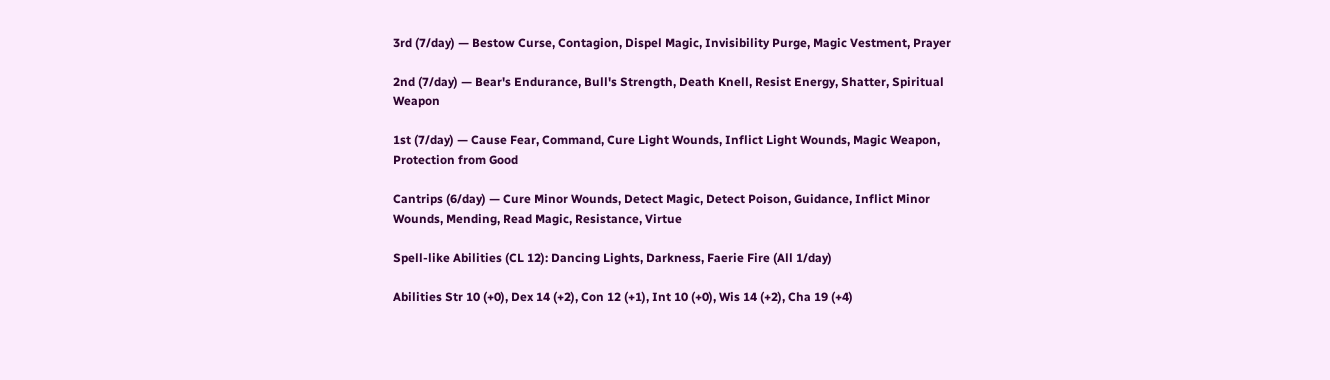3rd (7/day) — Bestow Curse, Contagion, Dispel Magic, Invisibility Purge, Magic Vestment, Prayer

2nd (7/day) — Bear's Endurance, Bull's Strength, Death Knell, Resist Energy, Shatter, Spiritual Weapon

1st (7/day) — Cause Fear, Command, Cure Light Wounds, Inflict Light Wounds, Magic Weapon, Protection from Good

Cantrips (6/day) — Cure Minor Wounds, Detect Magic, Detect Poison, Guidance, Inflict Minor Wounds, Mending, Read Magic, Resistance, Virtue

Spell-like Abilities (CL 12): Dancing Lights, Darkness, Faerie Fire (All 1/day)

Abilities Str 10 (+0), Dex 14 (+2), Con 12 (+1), Int 10 (+0), Wis 14 (+2), Cha 19 (+4)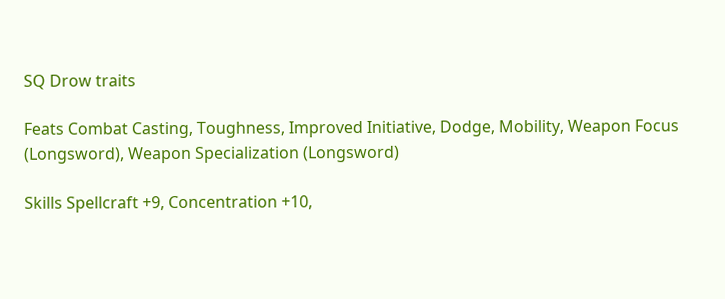SQ Drow traits

Feats Combat Casting, Toughness, Improved Initiative, Dodge, Mobility, Weapon Focus (Longsword), Weapon Specialization (Longsword)

Skills Spellcraft +9, Concentration +10,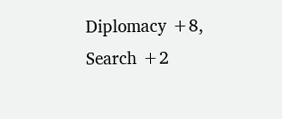Diplomacy +8, Search +2